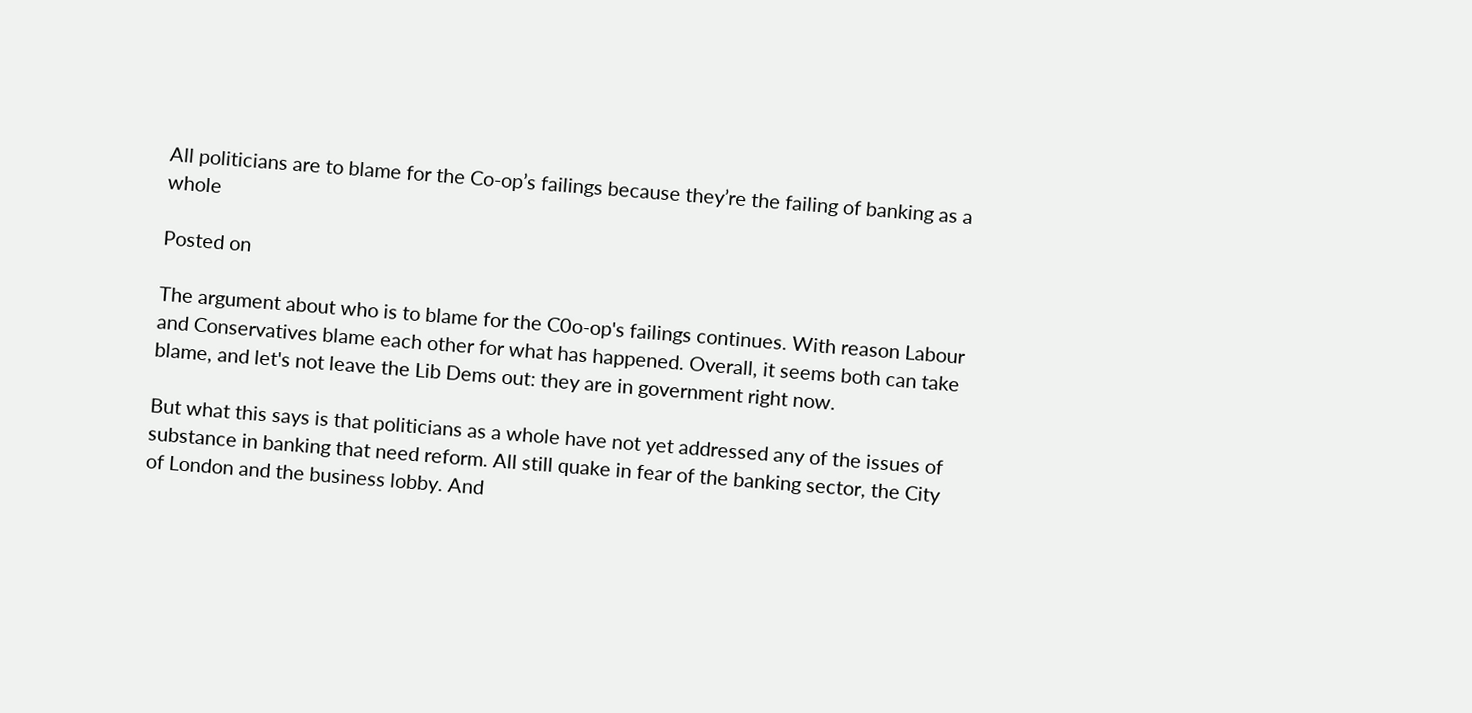All politicians are to blame for the Co-op’s failings because they’re the failing of banking as a whole

Posted on

The argument about who is to blame for the C0o-op's failings continues. With reason Labour and Conservatives blame each other for what has happened. Overall, it seems both can take blame, and let's not leave the Lib Dems out: they are in government right now.

But what this says is that politicians as a whole have not yet addressed any of the issues of substance in banking that need reform. All still quake in fear of the banking sector, the City of London and the business lobby. And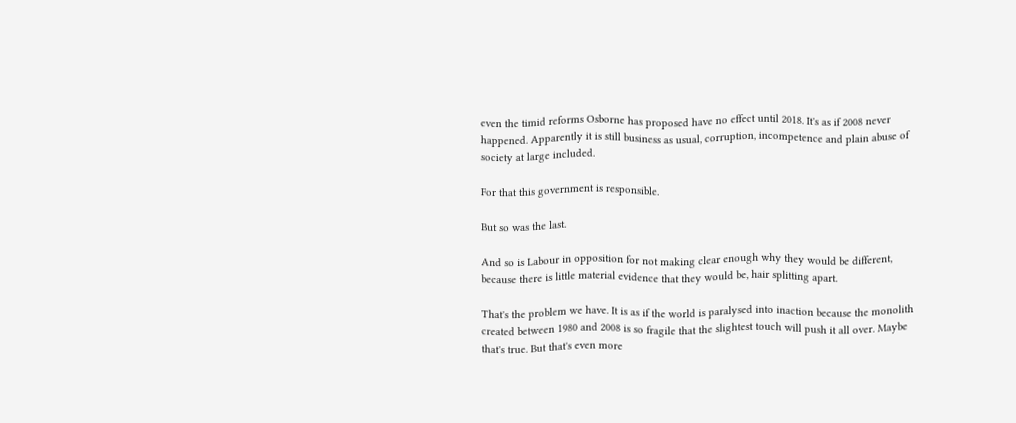even the timid reforms Osborne has proposed have no effect until 2018. It's as if 2008 never happened. Apparently it is still business as usual, corruption, incompetence and plain abuse of society at large included.

For that this government is responsible.

But so was the last.

And so is Labour in opposition for not making clear enough why they would be different, because there is little material evidence that they would be, hair splitting apart.

That's the problem we have. It is as if the world is paralysed into inaction because the monolith created between 1980 and 2008 is so fragile that the slightest touch will push it all over. Maybe that's true. But that's even more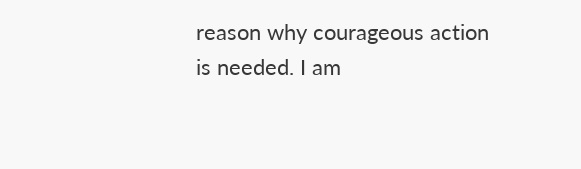reason why courageous action is needed. I am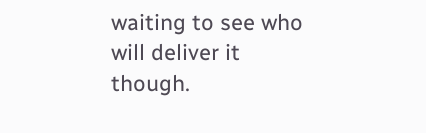waiting to see who will deliver it though.